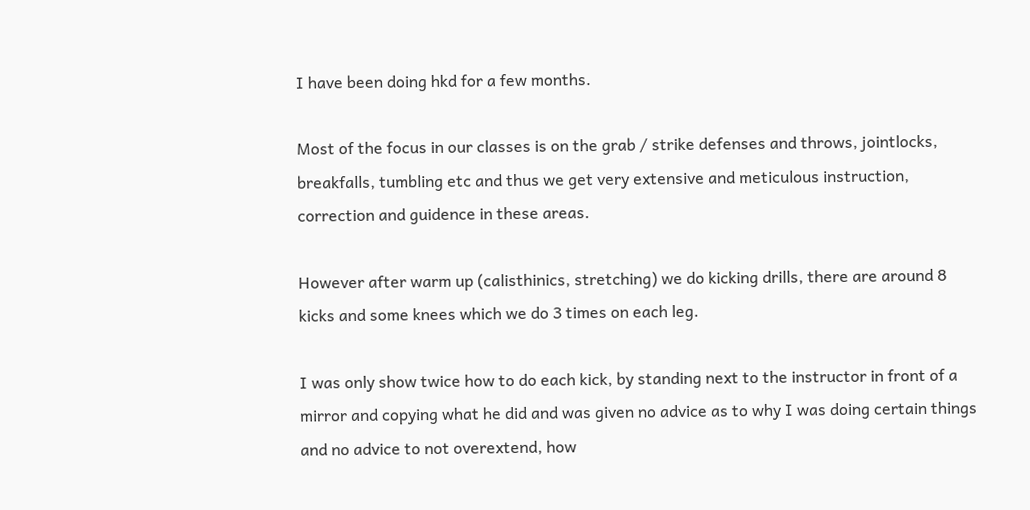I have been doing hkd for a few months.

Most of the focus in our classes is on the grab / strike defenses and throws, jointlocks, breakfalls, tumbling etc and thus we get very extensive and meticulous instruction, correction and guidence in these areas.

However after warm up (calisthinics, stretching) we do kicking drills, there are around 8 kicks and some knees which we do 3 times on each leg.

I was only show twice how to do each kick, by standing next to the instructor in front of a mirror and copying what he did and was given no advice as to why I was doing certain things and no advice to not overextend, how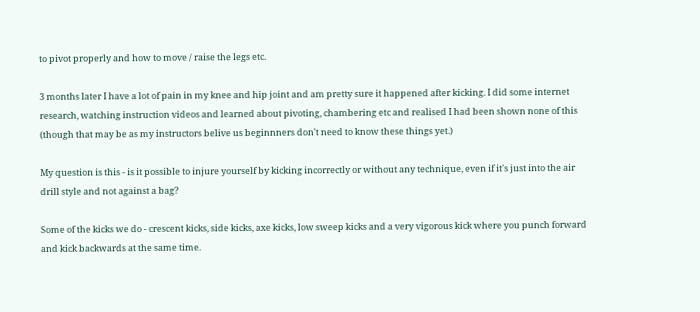to pivot properly and how to move / raise the legs etc.

3 months later I have a lot of pain in my knee and hip joint and am pretty sure it happened after kicking. I did some internet research, watching instruction videos and learned about pivoting, chambering etc and realised I had been shown none of this (though that may be as my instructors belive us beginnners don't need to know these things yet.)

My question is this - is it possible to injure yourself by kicking incorrectly or without any technique, even if it's just into the air drill style and not against a bag?

Some of the kicks we do - crescent kicks, side kicks, axe kicks, low sweep kicks and a very vigorous kick where you punch forward and kick backwards at the same time.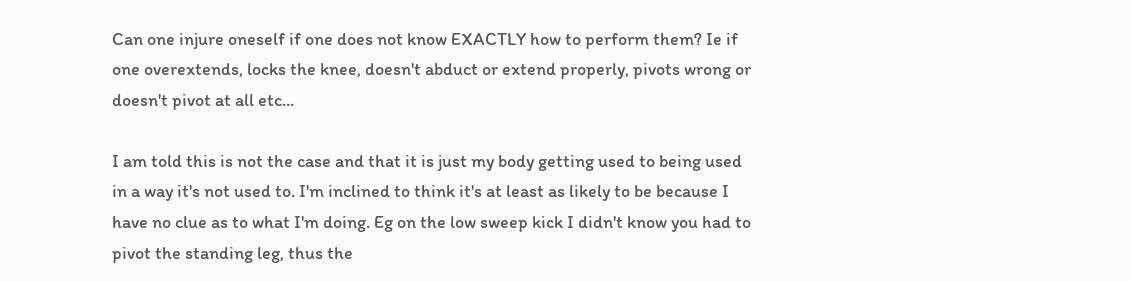Can one injure oneself if one does not know EXACTLY how to perform them? Ie if one overextends, locks the knee, doesn't abduct or extend properly, pivots wrong or doesn't pivot at all etc...

I am told this is not the case and that it is just my body getting used to being used in a way it's not used to. I'm inclined to think it's at least as likely to be because I have no clue as to what I'm doing. Eg on the low sweep kick I didn't know you had to pivot the standing leg, thus the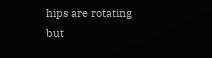hips are rotating but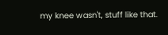my knee wasn't, stuff like that.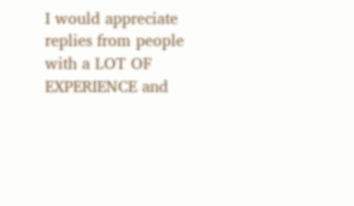I would appreciate replies from people with a LOT OF EXPERIENCE and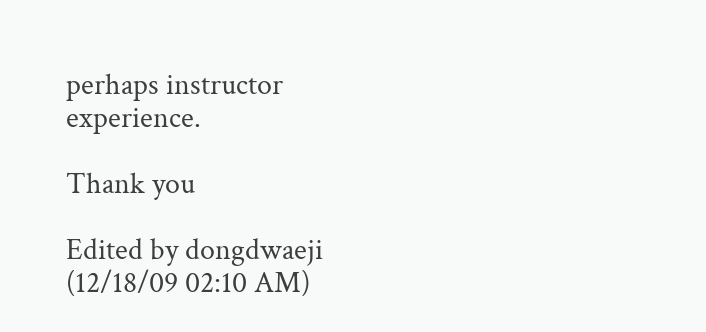perhaps instructor experience.

Thank you

Edited by dongdwaeji (12/18/09 02:10 AM)